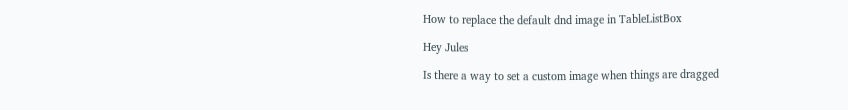How to replace the default dnd image in TableListBox

Hey Jules

Is there a way to set a custom image when things are dragged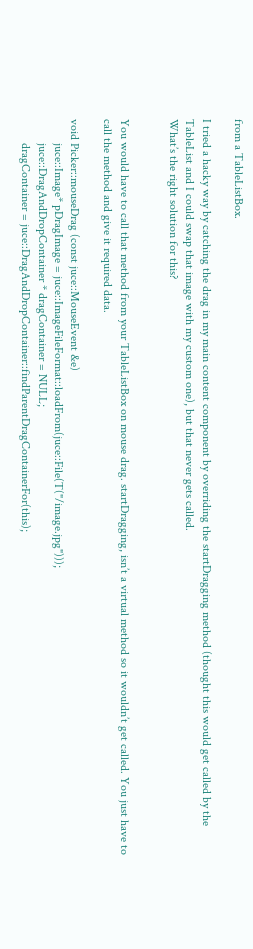from a TableListBox.

I tried a hacky way by catching the drag in my main content component by overriding the startDragging method (thought this would get called by the TableList and I could swap that image with my custom one), but that never gets called.
What’s the right solution for this?


You would have to call that method from your TableListBox on mouse drag. startDragging, isn’t a virtual method so it wouldn’t get called. You just have to call the method and give it required data.

void Picker::mouseDrag (const juce::MouseEvent &e)
        juce::Image* pDragImage = juce::ImageFileFormat::loadFrom(juce::File(T("/image.jpg")));
        juce::DragAndDropContainer * dragContainer = NULL;
        dragContainer = juce::DragAndDropContainer::findParentDragContainerFor(this);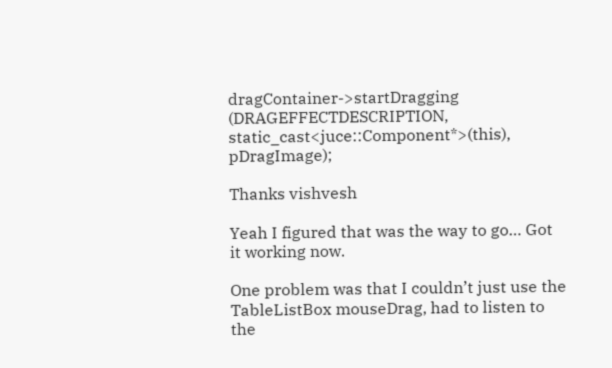dragContainer->startDragging (DRAGEFFECTDESCRIPTION, static_cast<juce::Component*>(this), pDragImage);

Thanks vishvesh

Yeah I figured that was the way to go… Got it working now.

One problem was that I couldn’t just use the TableListBox mouseDrag, had to listen to the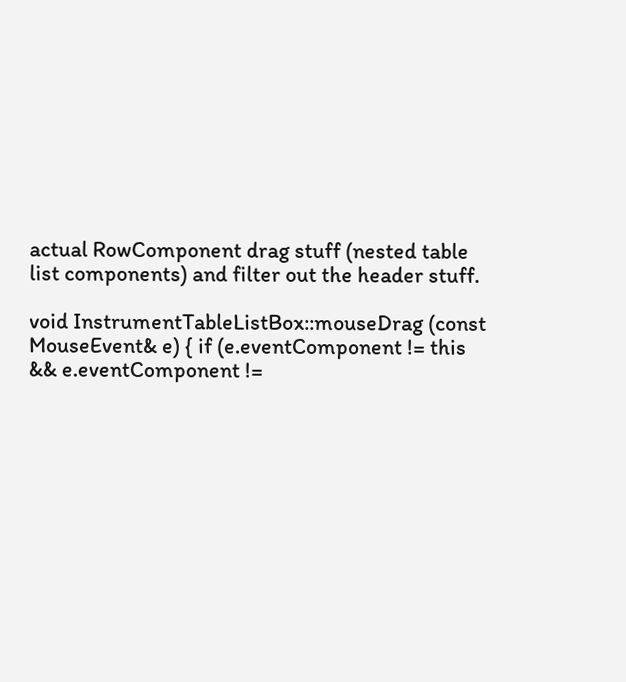actual RowComponent drag stuff (nested table list components) and filter out the header stuff.

void InstrumentTableListBox::mouseDrag (const MouseEvent& e) { if (e.eventComponent != this && e.eventComponent !=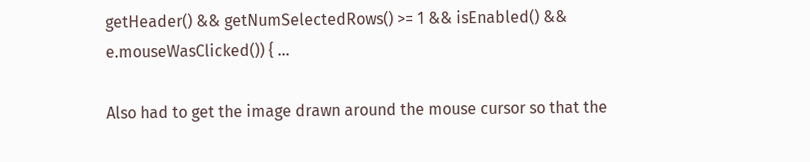getHeader() && getNumSelectedRows() >= 1 && isEnabled() && e.mouseWasClicked()) { ...

Also had to get the image drawn around the mouse cursor so that the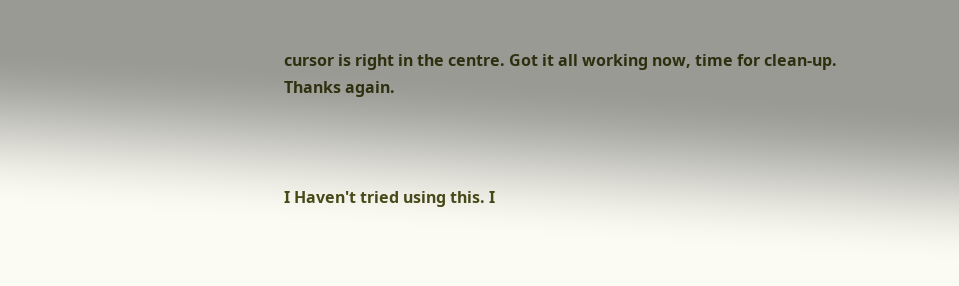cursor is right in the centre. Got it all working now, time for clean-up.
Thanks again.



I Haven't tried using this. I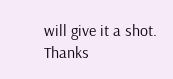will give it a shot. Thanks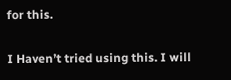for this.

I Haven’t tried using this. I will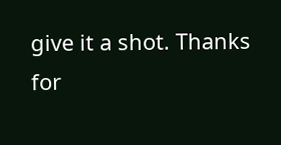give it a shot. Thanks for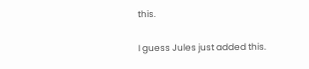this.

I guess Jules just added this.